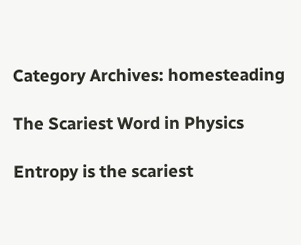Category Archives: homesteading

The Scariest Word in Physics

Entropy is the scariest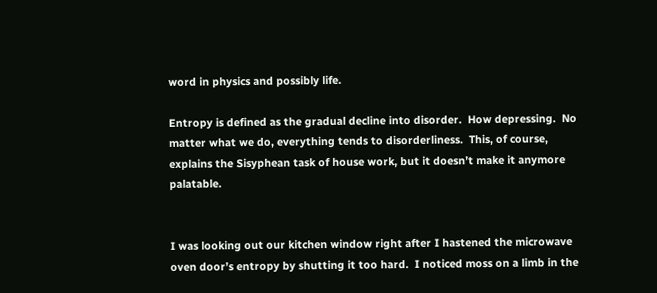word in physics and possibly life.

Entropy is defined as the gradual decline into disorder.  How depressing.  No matter what we do, everything tends to disorderliness.  This, of course, explains the Sisyphean task of house work, but it doesn’t make it anymore palatable.


I was looking out our kitchen window right after I hastened the microwave oven door’s entropy by shutting it too hard.  I noticed moss on a limb in the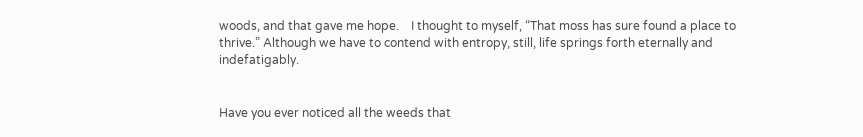woods, and that gave me hope.    I thought to myself, “That moss has sure found a place to thrive.” Although we have to contend with entropy, still, life springs forth eternally and indefatigably.


Have you ever noticed all the weeds that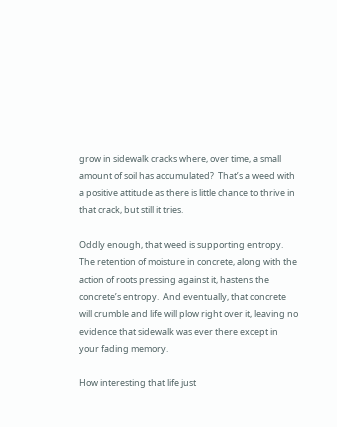grow in sidewalk cracks where, over time, a small amount of soil has accumulated?  That’s a weed with a positive attitude as there is little chance to thrive in that crack, but still it tries.

Oddly enough, that weed is supporting entropy.  The retention of moisture in concrete, along with the action of roots pressing against it, hastens the concrete’s entropy.  And eventually, that concrete will crumble and life will plow right over it, leaving no evidence that sidewalk was ever there except in your fading memory.

How interesting that life just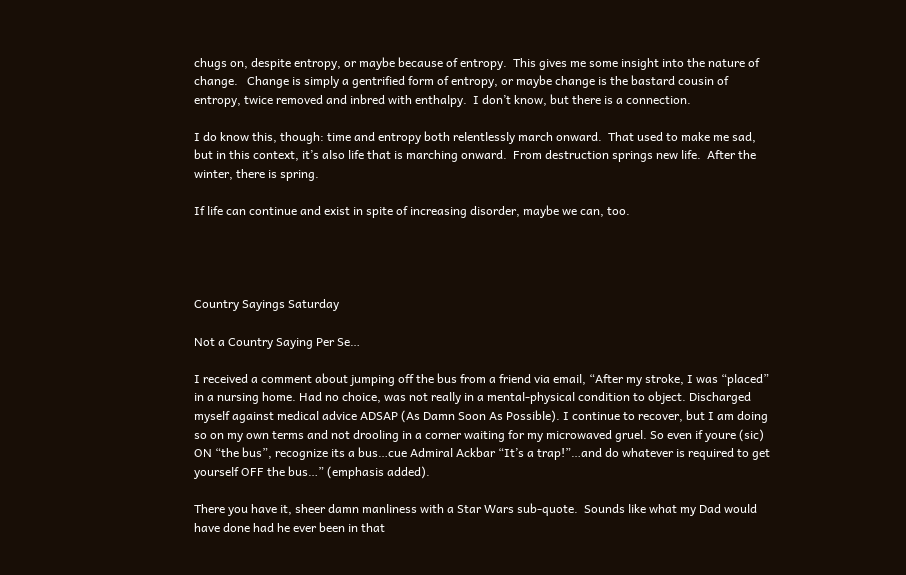chugs on, despite entropy, or maybe because of entropy.  This gives me some insight into the nature of change.   Change is simply a gentrified form of entropy, or maybe change is the bastard cousin of entropy, twice removed and inbred with enthalpy.  I don’t know, but there is a connection.

I do know this, though: time and entropy both relentlessly march onward.  That used to make me sad, but in this context, it’s also life that is marching onward.  From destruction springs new life.  After the winter, there is spring.

If life can continue and exist in spite of increasing disorder, maybe we can, too.




Country Sayings Saturday

Not a Country Saying Per Se…

I received a comment about jumping off the bus from a friend via email, “After my stroke, I was “placed” in a nursing home. Had no choice, was not really in a mental-physical condition to object. Discharged myself against medical advice ADSAP (As Damn Soon As Possible). I continue to recover, but I am doing so on my own terms and not drooling in a corner waiting for my microwaved gruel. So even if youre (sic) ON “the bus”, recognize its a bus…cue Admiral Ackbar “It’s a trap!”…and do whatever is required to get yourself OFF the bus…” (emphasis added).

There you have it, sheer damn manliness with a Star Wars sub-quote.  Sounds like what my Dad would have done had he ever been in that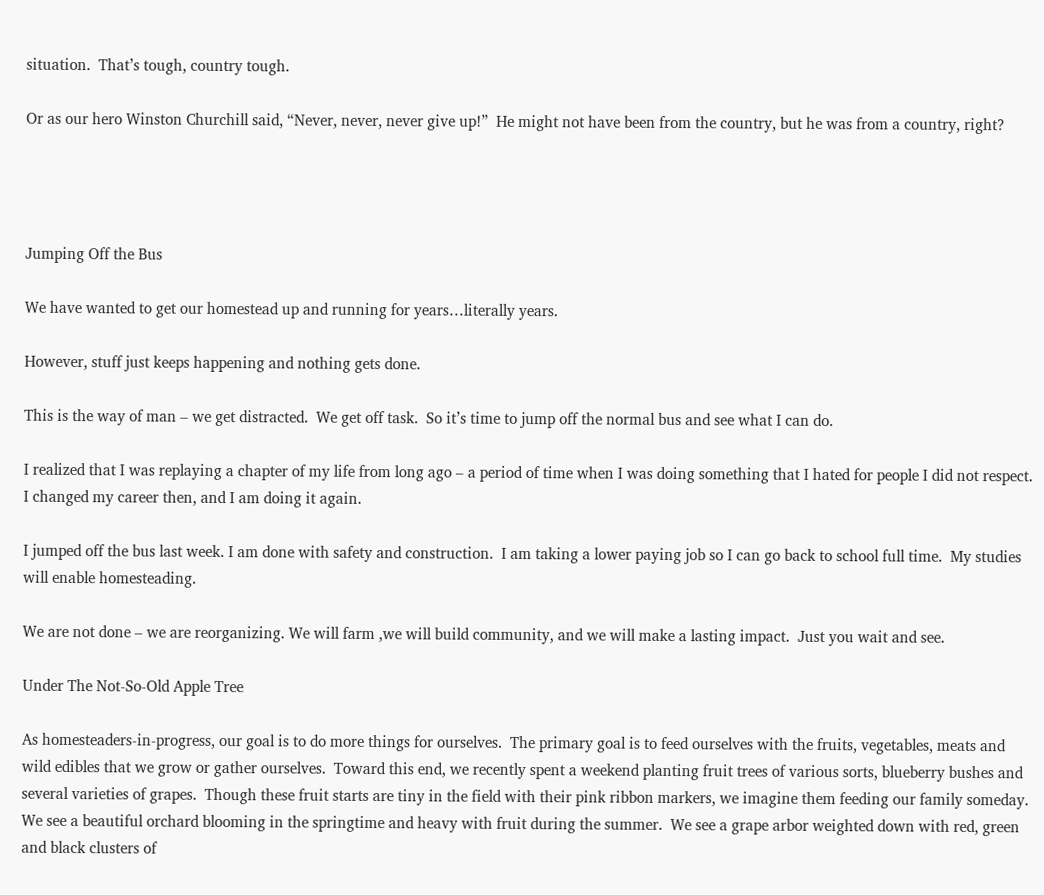situation.  That’s tough, country tough.

Or as our hero Winston Churchill said, “Never, never, never give up!”  He might not have been from the country, but he was from a country, right?




Jumping Off the Bus

We have wanted to get our homestead up and running for years…literally years.

However, stuff just keeps happening and nothing gets done.

This is the way of man – we get distracted.  We get off task.  So it’s time to jump off the normal bus and see what I can do.

I realized that I was replaying a chapter of my life from long ago – a period of time when I was doing something that I hated for people I did not respect.  I changed my career then, and I am doing it again.

I jumped off the bus last week. I am done with safety and construction.  I am taking a lower paying job so I can go back to school full time.  My studies will enable homesteading.

We are not done – we are reorganizing. We will farm ,we will build community, and we will make a lasting impact.  Just you wait and see.

Under The Not-So-Old Apple Tree

As homesteaders-in-progress, our goal is to do more things for ourselves.  The primary goal is to feed ourselves with the fruits, vegetables, meats and wild edibles that we grow or gather ourselves.  Toward this end, we recently spent a weekend planting fruit trees of various sorts, blueberry bushes and several varieties of grapes.  Though these fruit starts are tiny in the field with their pink ribbon markers, we imagine them feeding our family someday.  We see a beautiful orchard blooming in the springtime and heavy with fruit during the summer.  We see a grape arbor weighted down with red, green and black clusters of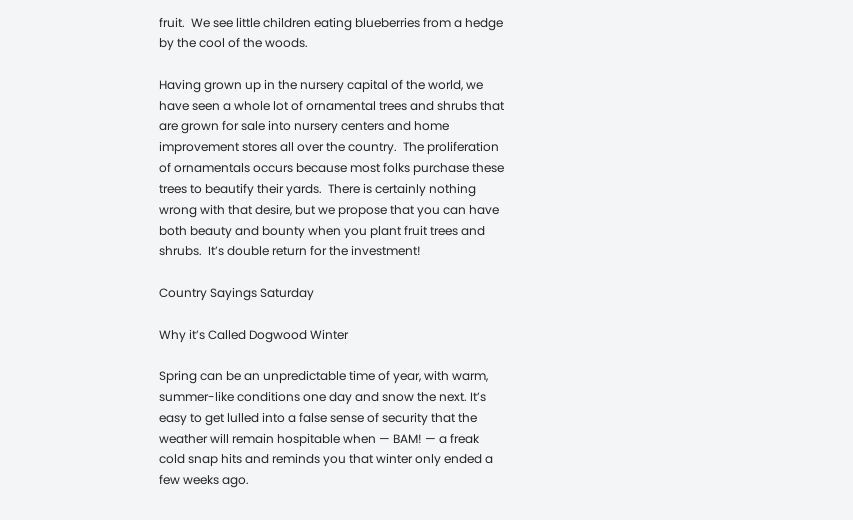fruit.  We see little children eating blueberries from a hedge by the cool of the woods.

Having grown up in the nursery capital of the world, we have seen a whole lot of ornamental trees and shrubs that are grown for sale into nursery centers and home improvement stores all over the country.  The proliferation of ornamentals occurs because most folks purchase these trees to beautify their yards.  There is certainly nothing wrong with that desire, but we propose that you can have both beauty and bounty when you plant fruit trees and shrubs.  It’s double return for the investment!

Country Sayings Saturday

Why it’s Called Dogwood Winter

Spring can be an unpredictable time of year, with warm, summer-like conditions one day and snow the next. It’s easy to get lulled into a false sense of security that the weather will remain hospitable when — BAM! — a freak cold snap hits and reminds you that winter only ended a few weeks ago.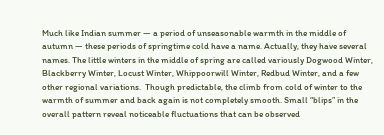Much like Indian summer — a period of unseasonable warmth in the middle of autumn — these periods of springtime cold have a name. Actually, they have several names. The little winters in the middle of spring are called variously Dogwood Winter, Blackberry Winter, Locust Winter, Whippoorwill Winter, Redbud Winter, and a few other regional variations.  Though predictable, the climb from cold of winter to the warmth of summer and back again is not completely smooth. Small “blips” in the overall pattern reveal noticeable fluctuations that can be observed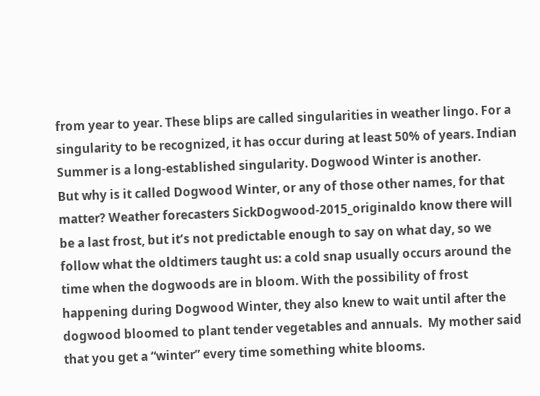from year to year. These blips are called singularities in weather lingo. For a singularity to be recognized, it has occur during at least 50% of years. Indian Summer is a long-established singularity. Dogwood Winter is another.
But why is it called Dogwood Winter, or any of those other names, for that matter? Weather forecasters SickDogwood-2015_originaldo know there will be a last frost, but it’s not predictable enough to say on what day, so we follow what the oldtimers taught us: a cold snap usually occurs around the time when the dogwoods are in bloom. With the possibility of frost happening during Dogwood Winter, they also knew to wait until after the dogwood bloomed to plant tender vegetables and annuals.  My mother said that you get a “winter” every time something white blooms.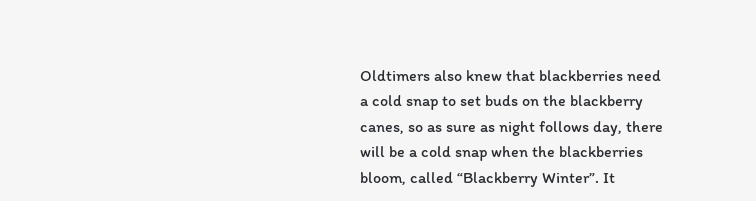Oldtimers also knew that blackberries need a cold snap to set buds on the blackberry canes, so as sure as night follows day, there will be a cold snap when the blackberries bloom, called “Blackberry Winter”. It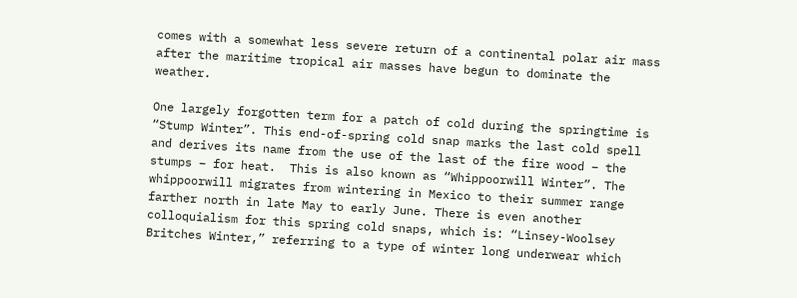comes with a somewhat less severe return of a continental polar air mass after the maritime tropical air masses have begun to dominate the weather.

One largely forgotten term for a patch of cold during the springtime is “Stump Winter”. This end-of-spring cold snap marks the last cold spell and derives its name from the use of the last of the fire wood – the stumps – for heat.  This is also known as “Whippoorwill Winter”. The whippoorwill migrates from wintering in Mexico to their summer range farther north in late May to early June. There is even another colloquialism for this spring cold snaps, which is: “Linsey-Woolsey Britches Winter,” referring to a type of winter long underwear which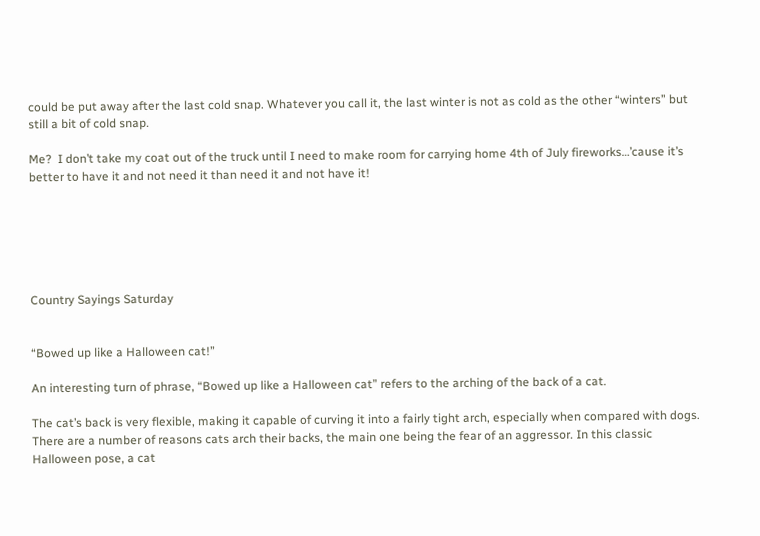could be put away after the last cold snap. Whatever you call it, the last winter is not as cold as the other “winters” but still a bit of cold snap.

Me?  I don’t take my coat out of the truck until I need to make room for carrying home 4th of July fireworks…’cause it’s better to have it and not need it than need it and not have it!






Country Sayings Saturday


“Bowed up like a Halloween cat!”

An interesting turn of phrase, “Bowed up like a Halloween cat” refers to the arching of the back of a cat.

The cat’s back is very flexible, making it capable of curving it into a fairly tight arch, especially when compared with dogs. There are a number of reasons cats arch their backs, the main one being the fear of an aggressor. In this classic Halloween pose, a cat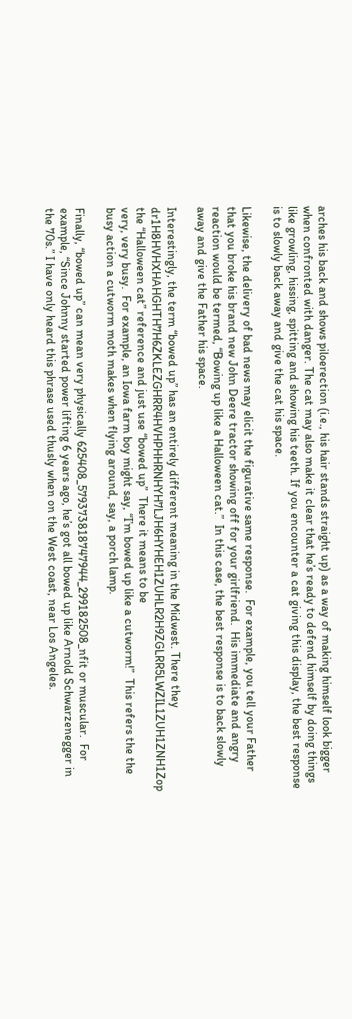arches his back and shows piloerection (i.e., his hair stands straight up) as a way of making himself look bigger when confronted with danger. The cat may also make it clear that he’s ready to defend himself by doing things like growling, hissing, spitting and showing his teeth. If you encounter a cat giving this display, the best response is to slowly back away and give the cat his space.

Likewise, the delivery of bad news may elicit the figurative same response.  For example, you tell your Father that you broke his brand new John Deere tractor showing off for your girlfriend.  His immediate and angry reaction would be termed, “Bowing up like a Halloween cat.”  In this case, the best response is to back slowly away and give the Father his space.

Interestingly, the term “bowed up” has an entirely different meaning in the Midwest. There they dr1H8HVHXHAHGHTH7H6ZKLEZGHRR4HVHPHHRNHYH7LJH6HYHEH1ZUHLR2H9ZGLRR5LWZIL1ZUH1ZNH1Zop the “Halloween cat” reference and just use “bowed up”  There it means to be
very, very busy.  For example, an Iowa farm boy might say, “I’m bowed up like a cutworm!”  This refers the the busy action a cutworm moth makes when flying around, say, a porch lamp.

Finally, “bowed up” can mean very physically 625408_579373818747944_299182508_nfit or muscular.  For example, “Since Johnny started power lifting 6 years ago, he’s got all bowed up like Arnold Schwarzenegger in the 70s.” I have only heard this phrase used thusly when on the West coast, near Los Angeles.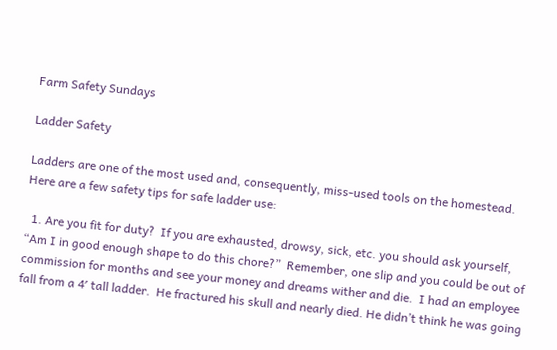Farm Safety Sundays

Ladder Safety

Ladders are one of the most used and, consequently, miss-used tools on the homestead.  Here are a few safety tips for safe ladder use:

  1. Are you fit for duty?  If you are exhausted, drowsy, sick, etc. you should ask yourself, “Am I in good enough shape to do this chore?”  Remember, one slip and you could be out of commission for months and see your money and dreams wither and die.  I had an employee fall from a 4′ tall ladder.  He fractured his skull and nearly died. He didn’t think he was going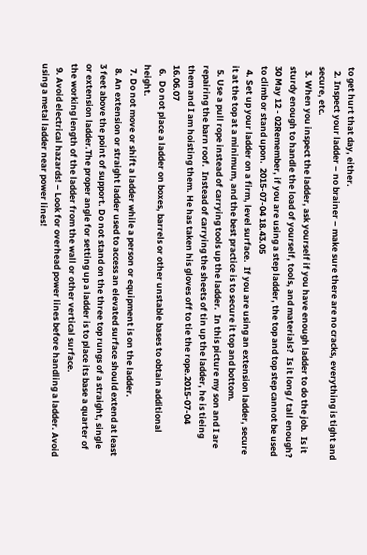to get hurt that day, either.
  2. Inspect your ladder – no brainer – make sure there are no cracks, everything is tight and secure, etc.
  3. When you inspect the ladder, ask yourself if you have enough ladder to do the job.  Is it sturdy enough to handle the load of yourself, tools, and materials?  Is it long / tall enough? 30 May 12 - 02Remember, if you are using a step ladder, the top and top step cannot be used to climb or stand upon.  2015-07-04 18.43.05
  4. Set up your ladder on a firm, level surface.  If you are using an extension ladder, secure it at the top at a minimum, and the best practice is to secure it top and bottom.
  5. Use a pull rope instead of carrying tools up the ladder.  In this picture my son and I are repairing the barn roof.  Instead of carrying the sheets of tin up the ladder, he is tieing them and I am hoisting them. He has taken his gloves off to tie the rope.2015-07-04 16.06.07
  6.  Do not place a ladder on boxes, barrels or other unstable bases to obtain additional height.
  7. Do not move or shift a ladder while a person or equipment is on the ladder.
  8. An extension or straight ladder used to access an elevated surface should extend at least 3 feet above the point of support. Do not stand on the three top rungs of a straight, single or extension ladder.The proper angle for setting up a ladder is to place its base a quarter of the working length of the ladder from the wall or other vertical surface.
  9. Avoid electrical hazards! – Look for overhead power lines before handling a ladder. Avoid using a metal ladder near power lines!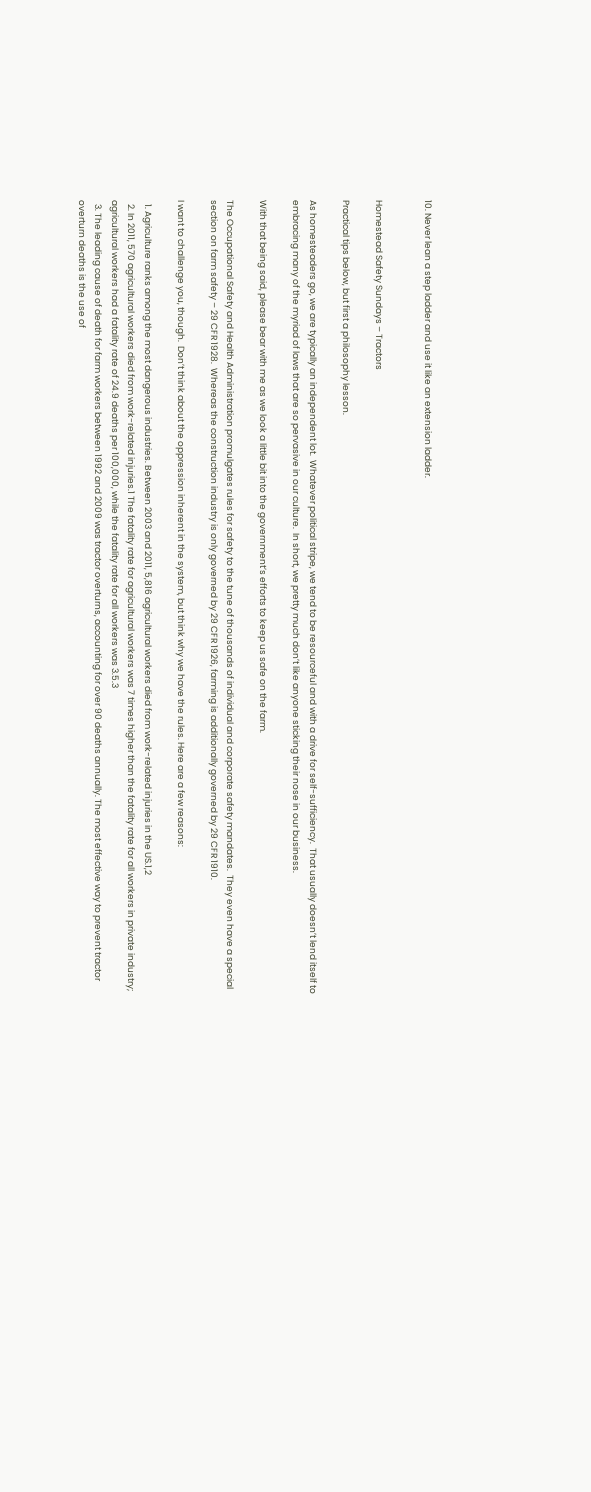10. Never lean a step ladder and use it like an extension ladder.


Homestead Safety Sundays – Tractors

Practical tips below, but first a philosophy lesson.

As homesteaders go, we are typically an independent lot.  Whatever political stripe, we tend to be resourceful and with a drive for self-sufficiency.  That usually doesn’t lend itself to embracing many of the myriad of laws that are so pervasive in our culture.  In short, we pretty much don’t like anyone sticking their nose in our business.

With that being said, please bear with me as we look a little bit into the government’s efforts to keep us safe on the farm.

The Occupational Safety and Health Administration promulgates rules for safety to the tune of thousands of individual and corporate safety mandates.  They even have a special section on farm safety – 29 CFR 1928.  Whereas the construction industry is only governed by 29 CFR 1926, farming is additionally governed by 29 CFR 1910.

I want to challenge you, though.  Don’t think about the oppression inherent in the system, but think why we have the rules. Here are a few reasons:

  1. Agriculture ranks among the most dangerous industries. Between 2003 and 2011, 5,816 agricultural workers died from work-related injuries in the US.1,2
  2. In 2011, 570 agricultural workers died from work-related injuries.1 The fatality rate for agricultural workers was 7 times higher than the fatality rate for all workers in private industry; agricultural workers had a fatality rate of 24.9 deaths per 100,000, while the fatality rate for all workers was 3.5.3
  3. The leading cause of death for farm workers between 1992 and 2009 was tractor overturns, accounting for over 90 deaths annually. The most effective way to prevent tractor overturn deaths is the use of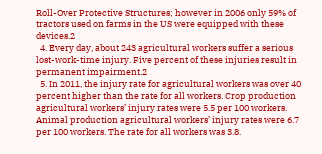Roll-Over Protective Structures; however in 2006 only 59% of tractors used on farms in the US were equipped with these devices.2
  4. Every day, about 243 agricultural workers suffer a serious lost-work-time injury. Five percent of these injuries result in permanent impairment.2
  5. In 2011, the injury rate for agricultural workers was over 40 percent higher than the rate for all workers. Crop production agricultural workers’ injury rates were 5.5 per 100 workers. Animal production agricultural workers’ injury rates were 6.7 per 100 workers. The rate for all workers was 3.8.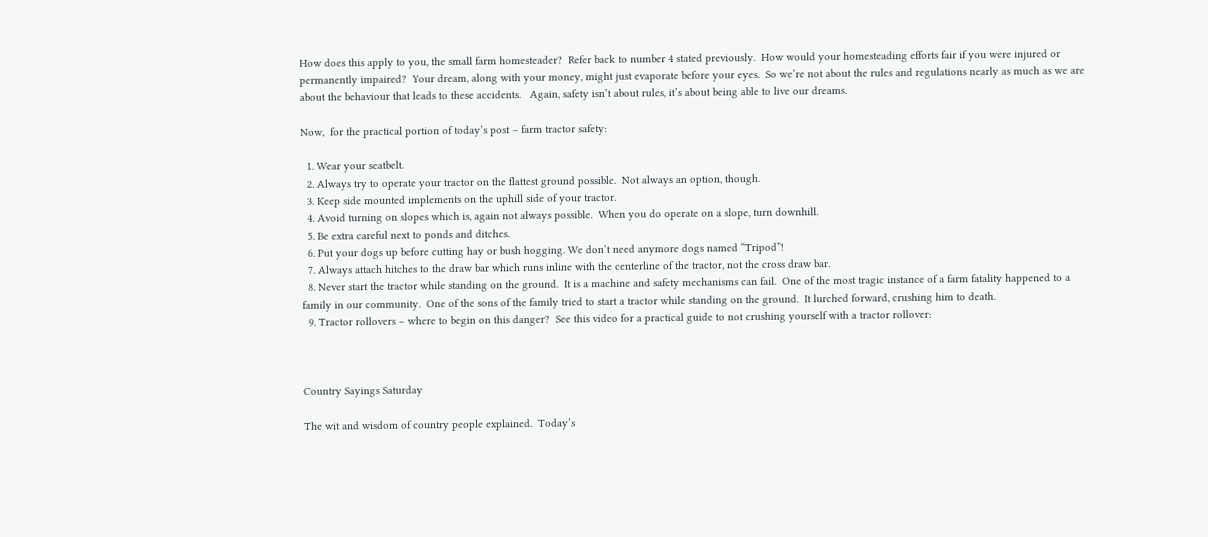How does this apply to you, the small farm homesteader?  Refer back to number 4 stated previously.  How would your homesteading efforts fair if you were injured or permanently impaired?  Your dream, along with your money, might just evaporate before your eyes.  So we’re not about the rules and regulations nearly as much as we are about the behaviour that leads to these accidents.   Again, safety isn’t about rules, it’s about being able to live our dreams.

Now,  for the practical portion of today’s post – farm tractor safety:

  1. Wear your seatbelt.
  2. Always try to operate your tractor on the flattest ground possible.  Not always an option, though.
  3. Keep side mounted implements on the uphill side of your tractor.
  4. Avoid turning on slopes which is, again not always possible.  When you do operate on a slope, turn downhill.
  5. Be extra careful next to ponds and ditches.
  6. Put your dogs up before cutting hay or bush hogging. We don’t need anymore dogs named “Tripod”!
  7. Always attach hitches to the draw bar which runs inline with the centerline of the tractor, not the cross draw bar.
  8. Never start the tractor while standing on the ground.  It is a machine and safety mechanisms can fail.  One of the most tragic instance of a farm fatality happened to a family in our community.  One of the sons of the family tried to start a tractor while standing on the ground.  It lurched forward, crushing him to death.
  9. Tractor rollovers – where to begin on this danger?  See this video for a practical guide to not crushing yourself with a tractor rollover:



Country Sayings Saturday

The wit and wisdom of country people explained.  Today’s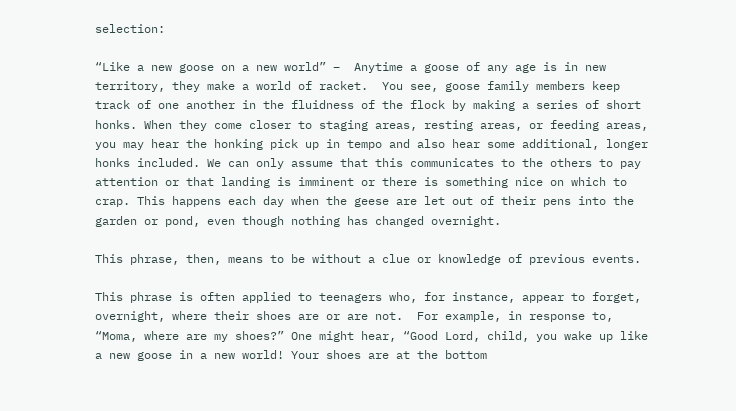selection:

“Like a new goose on a new world” –  Anytime a goose of any age is in new territory, they make a world of racket.  You see, goose family members keep track of one another in the fluidness of the flock by making a series of short honks. When they come closer to staging areas, resting areas, or feeding areas, you may hear the honking pick up in tempo and also hear some additional, longer honks included. We can only assume that this communicates to the others to pay attention or that landing is imminent or there is something nice on which to crap. This happens each day when the geese are let out of their pens into the garden or pond, even though nothing has changed overnight.

This phrase, then, means to be without a clue or knowledge of previous events.

This phrase is often applied to teenagers who, for instance, appear to forget, overnight, where their shoes are or are not.  For example, in response to, “Moma, where are my shoes?” One might hear, “Good Lord, child, you wake up like a new goose in a new world! Your shoes are at the bottom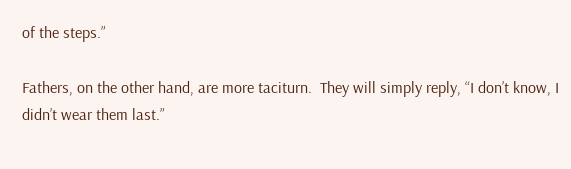of the steps.”

Fathers, on the other hand, are more taciturn.  They will simply reply, “I don’t know, I didn’t wear them last.”